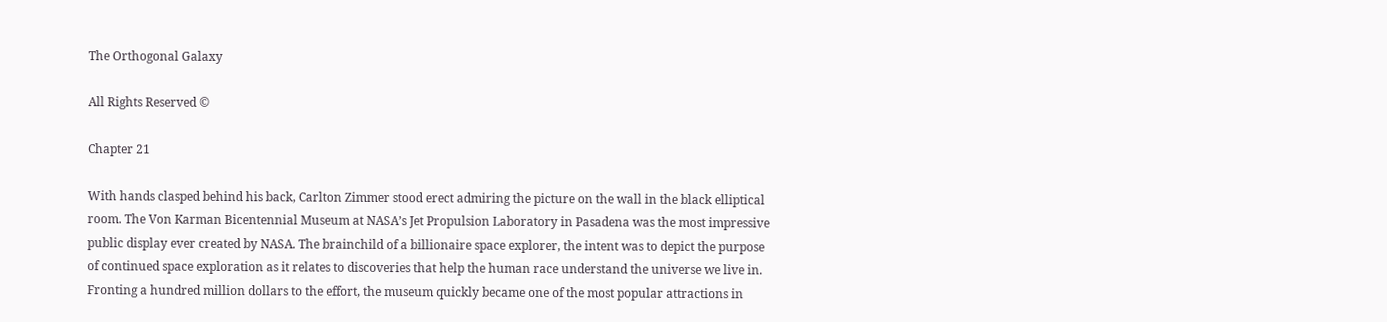The Orthogonal Galaxy

All Rights Reserved ©

Chapter 21

With hands clasped behind his back, Carlton Zimmer stood erect admiring the picture on the wall in the black elliptical room. The Von Karman Bicentennial Museum at NASA’s Jet Propulsion Laboratory in Pasadena was the most impressive public display ever created by NASA. The brainchild of a billionaire space explorer, the intent was to depict the purpose of continued space exploration as it relates to discoveries that help the human race understand the universe we live in. Fronting a hundred million dollars to the effort, the museum quickly became one of the most popular attractions in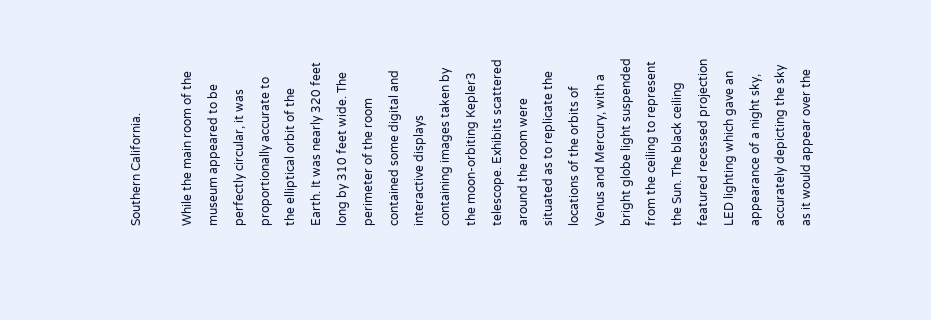Southern California.

While the main room of the museum appeared to be perfectly circular, it was proportionally accurate to the elliptical orbit of the Earth. It was nearly 320 feet long by 310 feet wide. The perimeter of the room contained some digital and interactive displays containing images taken by the moon-orbiting Kepler3 telescope. Exhibits scattered around the room were situated as to replicate the locations of the orbits of Venus and Mercury, with a bright globe light suspended from the ceiling to represent the Sun. The black ceiling featured recessed projection LED lighting which gave an appearance of a night sky, accurately depicting the sky as it would appear over the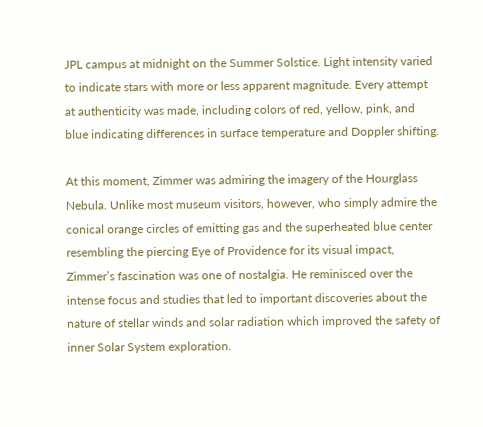JPL campus at midnight on the Summer Solstice. Light intensity varied to indicate stars with more or less apparent magnitude. Every attempt at authenticity was made, including colors of red, yellow, pink, and blue indicating differences in surface temperature and Doppler shifting.

At this moment, Zimmer was admiring the imagery of the Hourglass Nebula. Unlike most museum visitors, however, who simply admire the conical orange circles of emitting gas and the superheated blue center resembling the piercing Eye of Providence for its visual impact, Zimmer’s fascination was one of nostalgia. He reminisced over the intense focus and studies that led to important discoveries about the nature of stellar winds and solar radiation which improved the safety of inner Solar System exploration.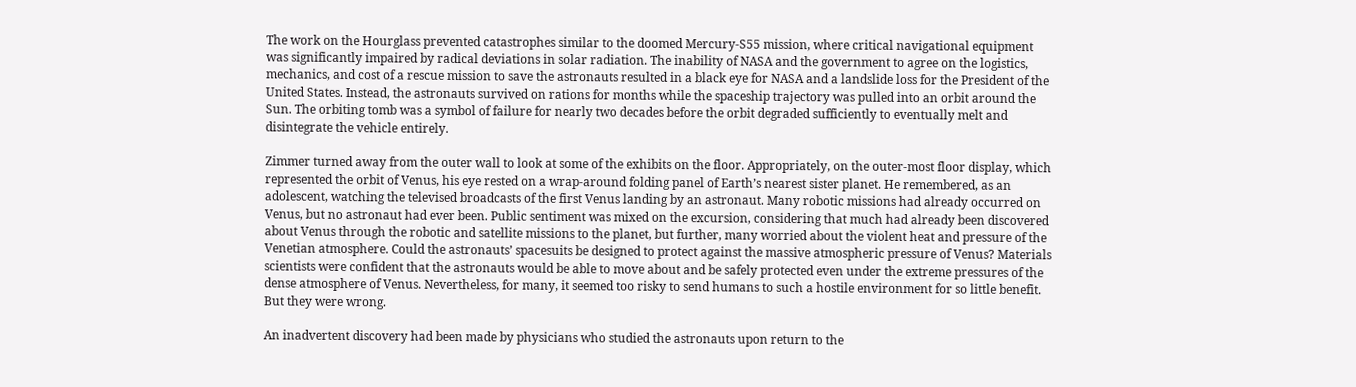The work on the Hourglass prevented catastrophes similar to the doomed Mercury-S55 mission, where critical navigational equipment was significantly impaired by radical deviations in solar radiation. The inability of NASA and the government to agree on the logistics, mechanics, and cost of a rescue mission to save the astronauts resulted in a black eye for NASA and a landslide loss for the President of the United States. Instead, the astronauts survived on rations for months while the spaceship trajectory was pulled into an orbit around the Sun. The orbiting tomb was a symbol of failure for nearly two decades before the orbit degraded sufficiently to eventually melt and disintegrate the vehicle entirely.

Zimmer turned away from the outer wall to look at some of the exhibits on the floor. Appropriately, on the outer-most floor display, which represented the orbit of Venus, his eye rested on a wrap-around folding panel of Earth’s nearest sister planet. He remembered, as an adolescent, watching the televised broadcasts of the first Venus landing by an astronaut. Many robotic missions had already occurred on Venus, but no astronaut had ever been. Public sentiment was mixed on the excursion, considering that much had already been discovered about Venus through the robotic and satellite missions to the planet, but further, many worried about the violent heat and pressure of the Venetian atmosphere. Could the astronauts’ spacesuits be designed to protect against the massive atmospheric pressure of Venus? Materials scientists were confident that the astronauts would be able to move about and be safely protected even under the extreme pressures of the dense atmosphere of Venus. Nevertheless, for many, it seemed too risky to send humans to such a hostile environment for so little benefit. But they were wrong.

An inadvertent discovery had been made by physicians who studied the astronauts upon return to the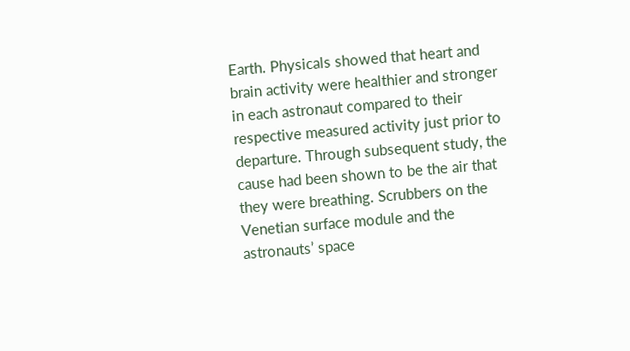Earth. Physicals showed that heart and brain activity were healthier and stronger in each astronaut compared to their respective measured activity just prior to departure. Through subsequent study, the cause had been shown to be the air that they were breathing. Scrubbers on the Venetian surface module and the astronauts’ space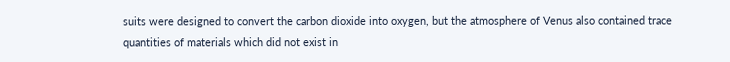suits were designed to convert the carbon dioxide into oxygen, but the atmosphere of Venus also contained trace quantities of materials which did not exist in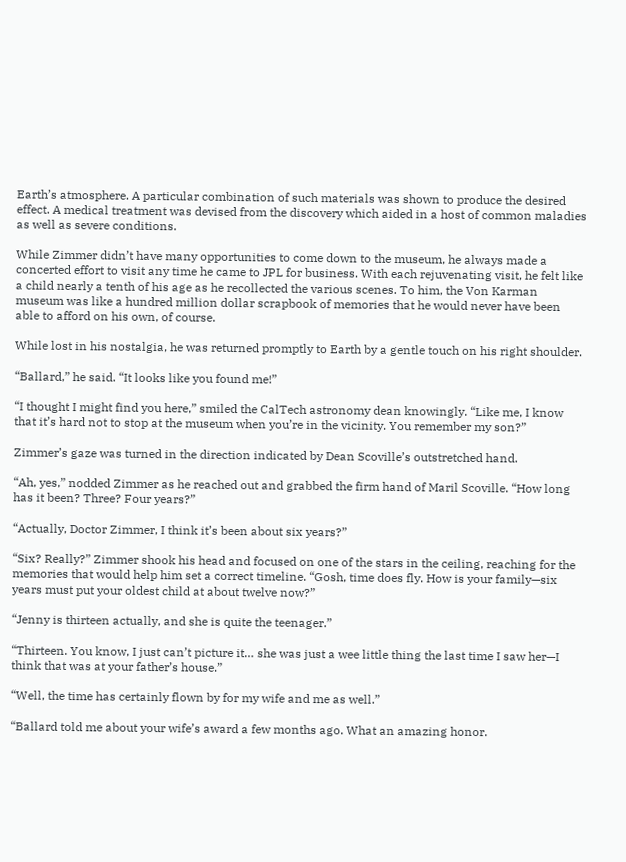Earth’s atmosphere. A particular combination of such materials was shown to produce the desired effect. A medical treatment was devised from the discovery which aided in a host of common maladies as well as severe conditions.

While Zimmer didn’t have many opportunities to come down to the museum, he always made a concerted effort to visit any time he came to JPL for business. With each rejuvenating visit, he felt like a child nearly a tenth of his age as he recollected the various scenes. To him, the Von Karman museum was like a hundred million dollar scrapbook of memories that he would never have been able to afford on his own, of course.

While lost in his nostalgia, he was returned promptly to Earth by a gentle touch on his right shoulder.

“Ballard,” he said. “It looks like you found me!”

“I thought I might find you here,” smiled the CalTech astronomy dean knowingly. “Like me, I know that it’s hard not to stop at the museum when you’re in the vicinity. You remember my son?”

Zimmer’s gaze was turned in the direction indicated by Dean Scoville’s outstretched hand.

“Ah, yes,” nodded Zimmer as he reached out and grabbed the firm hand of Maril Scoville. “How long has it been? Three? Four years?”

“Actually, Doctor Zimmer, I think it’s been about six years?”

“Six? Really?” Zimmer shook his head and focused on one of the stars in the ceiling, reaching for the memories that would help him set a correct timeline. “Gosh, time does fly. How is your family—six years must put your oldest child at about twelve now?”

“Jenny is thirteen actually, and she is quite the teenager.”

“Thirteen. You know, I just can’t picture it… she was just a wee little thing the last time I saw her—I think that was at your father’s house.”

“Well, the time has certainly flown by for my wife and me as well.”

“Ballard told me about your wife’s award a few months ago. What an amazing honor.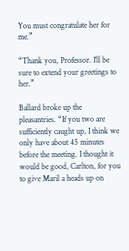You must congratulate her for me.”

“Thank you, Professor. I’ll be sure to extend your greetings to her.”

Ballard broke up the pleasantries. “If you two are sufficiently caught up, I think we only have about 45 minutes before the meeting. I thought it would be good, Carlton, for you to give Maril a heads up on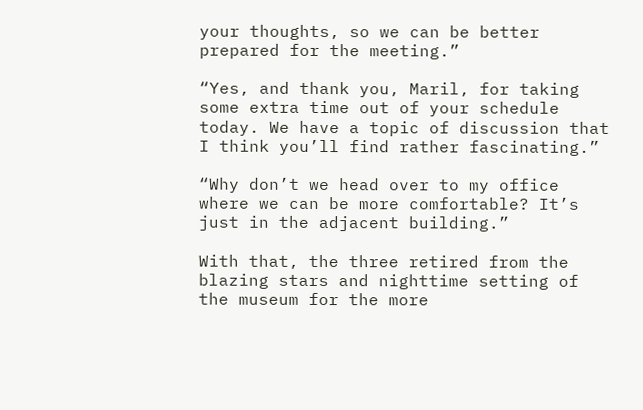your thoughts, so we can be better prepared for the meeting.”

“Yes, and thank you, Maril, for taking some extra time out of your schedule today. We have a topic of discussion that I think you’ll find rather fascinating.”

“Why don’t we head over to my office where we can be more comfortable? It’s just in the adjacent building.”

With that, the three retired from the blazing stars and nighttime setting of the museum for the more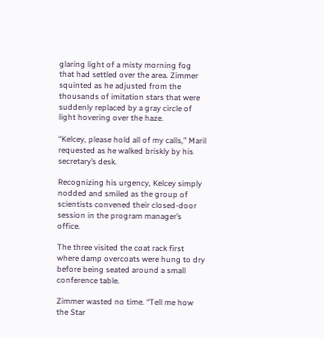glaring light of a misty morning fog that had settled over the area. Zimmer squinted as he adjusted from the thousands of imitation stars that were suddenly replaced by a gray circle of light hovering over the haze.

“Kelcey, please hold all of my calls,” Maril requested as he walked briskly by his secretary’s desk.

Recognizing his urgency, Kelcey simply nodded and smiled as the group of scientists convened their closed-door session in the program manager’s office.

The three visited the coat rack first where damp overcoats were hung to dry before being seated around a small conference table.

Zimmer wasted no time. “Tell me how the Star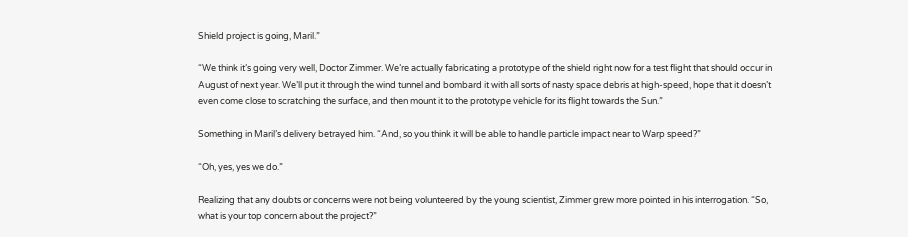Shield project is going, Maril.”

“We think it’s going very well, Doctor Zimmer. We’re actually fabricating a prototype of the shield right now for a test flight that should occur in August of next year. We’ll put it through the wind tunnel and bombard it with all sorts of nasty space debris at high-speed, hope that it doesn’t even come close to scratching the surface, and then mount it to the prototype vehicle for its flight towards the Sun.”

Something in Maril’s delivery betrayed him. “And, so you think it will be able to handle particle impact near to Warp speed?”

“Oh, yes, yes we do.”

Realizing that any doubts or concerns were not being volunteered by the young scientist, Zimmer grew more pointed in his interrogation. “So, what is your top concern about the project?”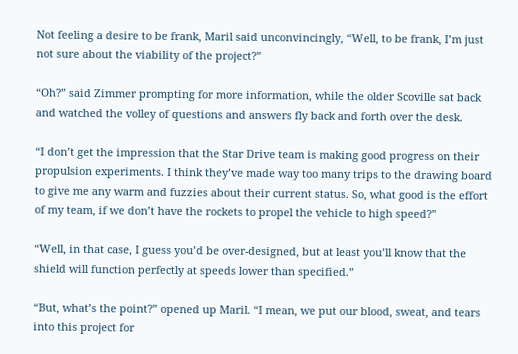Not feeling a desire to be frank, Maril said unconvincingly, “Well, to be frank, I’m just not sure about the viability of the project?”

“Oh?” said Zimmer prompting for more information, while the older Scoville sat back and watched the volley of questions and answers fly back and forth over the desk.

“I don’t get the impression that the Star Drive team is making good progress on their propulsion experiments. I think they’ve made way too many trips to the drawing board to give me any warm and fuzzies about their current status. So, what good is the effort of my team, if we don’t have the rockets to propel the vehicle to high speed?”

“Well, in that case, I guess you’d be over-designed, but at least you’ll know that the shield will function perfectly at speeds lower than specified.”

“But, what’s the point?” opened up Maril. “I mean, we put our blood, sweat, and tears into this project for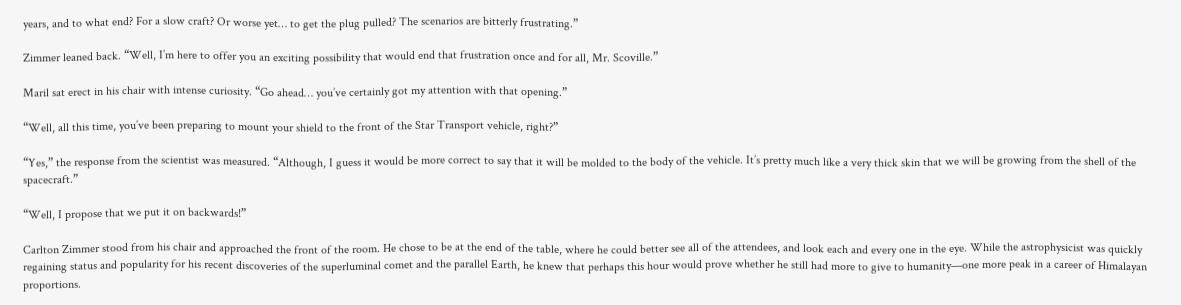years, and to what end? For a slow craft? Or worse yet… to get the plug pulled? The scenarios are bitterly frustrating.”

Zimmer leaned back. “Well, I’m here to offer you an exciting possibility that would end that frustration once and for all, Mr. Scoville.”

Maril sat erect in his chair with intense curiosity. “Go ahead… you’ve certainly got my attention with that opening.”

“Well, all this time, you’ve been preparing to mount your shield to the front of the Star Transport vehicle, right?”

“Yes,” the response from the scientist was measured. “Although, I guess it would be more correct to say that it will be molded to the body of the vehicle. It’s pretty much like a very thick skin that we will be growing from the shell of the spacecraft.”

“Well, I propose that we put it on backwards!”

Carlton Zimmer stood from his chair and approached the front of the room. He chose to be at the end of the table, where he could better see all of the attendees, and look each and every one in the eye. While the astrophysicist was quickly regaining status and popularity for his recent discoveries of the superluminal comet and the parallel Earth, he knew that perhaps this hour would prove whether he still had more to give to humanity—one more peak in a career of Himalayan proportions.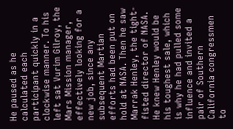He paused as he calculated each participant quickly in a clockwise manner. To his left sat Vurim Gilroy, the Mars Mission manager, effectively looking for a new job, since any subsequent Martian efforts had been put on hold at NASA. Then he saw Marrak Henley, the tight-fisted director of NASA. He knew Henley would be his toughest sale, which is why he had pulled some influence and invited a pair of Southern California congressmen to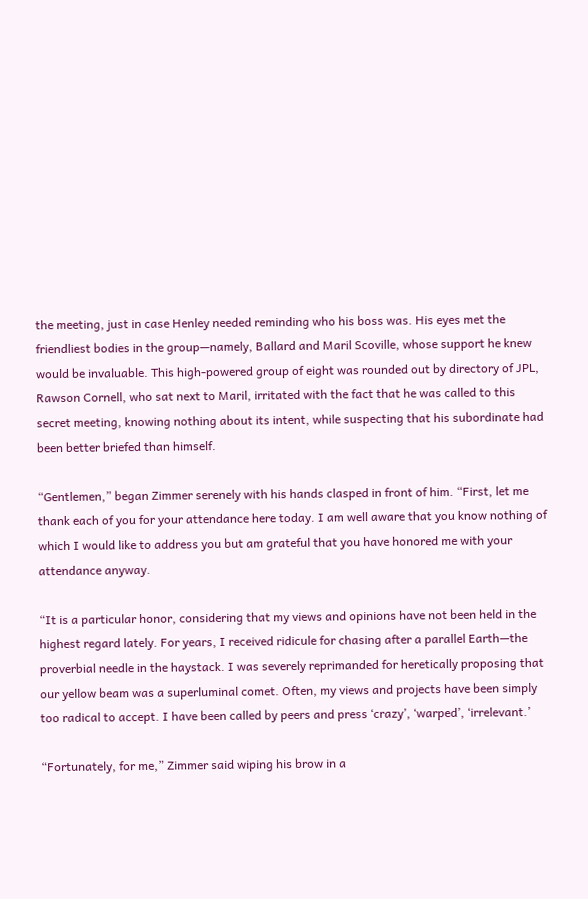the meeting, just in case Henley needed reminding who his boss was. His eyes met the friendliest bodies in the group—namely, Ballard and Maril Scoville, whose support he knew would be invaluable. This high-powered group of eight was rounded out by directory of JPL, Rawson Cornell, who sat next to Maril, irritated with the fact that he was called to this secret meeting, knowing nothing about its intent, while suspecting that his subordinate had been better briefed than himself.

“Gentlemen,” began Zimmer serenely with his hands clasped in front of him. “First, let me thank each of you for your attendance here today. I am well aware that you know nothing of which I would like to address you but am grateful that you have honored me with your attendance anyway.

“It is a particular honor, considering that my views and opinions have not been held in the highest regard lately. For years, I received ridicule for chasing after a parallel Earth—the proverbial needle in the haystack. I was severely reprimanded for heretically proposing that our yellow beam was a superluminal comet. Often, my views and projects have been simply too radical to accept. I have been called by peers and press ‘crazy’, ‘warped’, ‘irrelevant.’

“Fortunately, for me,” Zimmer said wiping his brow in a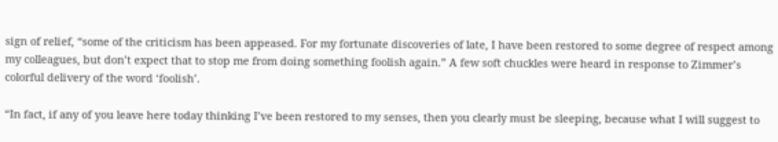sign of relief, “some of the criticism has been appeased. For my fortunate discoveries of late, I have been restored to some degree of respect among my colleagues, but don’t expect that to stop me from doing something foolish again.” A few soft chuckles were heard in response to Zimmer’s colorful delivery of the word ‘foolish’.

“In fact, if any of you leave here today thinking I’ve been restored to my senses, then you clearly must be sleeping, because what I will suggest to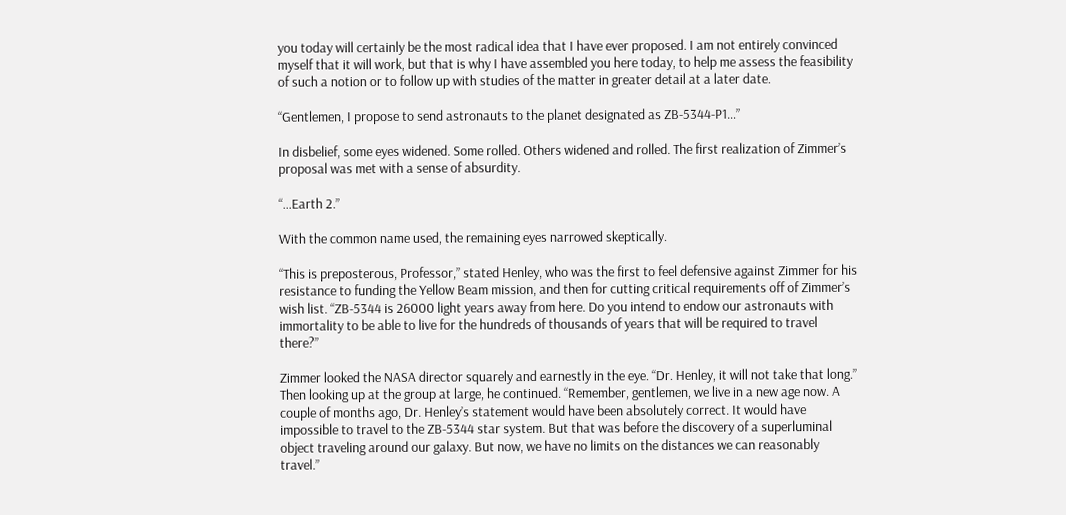you today will certainly be the most radical idea that I have ever proposed. I am not entirely convinced myself that it will work, but that is why I have assembled you here today, to help me assess the feasibility of such a notion or to follow up with studies of the matter in greater detail at a later date.

“Gentlemen, I propose to send astronauts to the planet designated as ZB-5344-P1…”

In disbelief, some eyes widened. Some rolled. Others widened and rolled. The first realization of Zimmer’s proposal was met with a sense of absurdity.

“…Earth 2.”

With the common name used, the remaining eyes narrowed skeptically.

“This is preposterous, Professor,” stated Henley, who was the first to feel defensive against Zimmer for his resistance to funding the Yellow Beam mission, and then for cutting critical requirements off of Zimmer’s wish list. “ZB-5344 is 26000 light years away from here. Do you intend to endow our astronauts with immortality to be able to live for the hundreds of thousands of years that will be required to travel there?”

Zimmer looked the NASA director squarely and earnestly in the eye. “Dr. Henley, it will not take that long.” Then looking up at the group at large, he continued. “Remember, gentlemen, we live in a new age now. A couple of months ago, Dr. Henley’s statement would have been absolutely correct. It would have impossible to travel to the ZB-5344 star system. But that was before the discovery of a superluminal object traveling around our galaxy. But now, we have no limits on the distances we can reasonably travel.”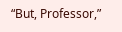“But, Professor,”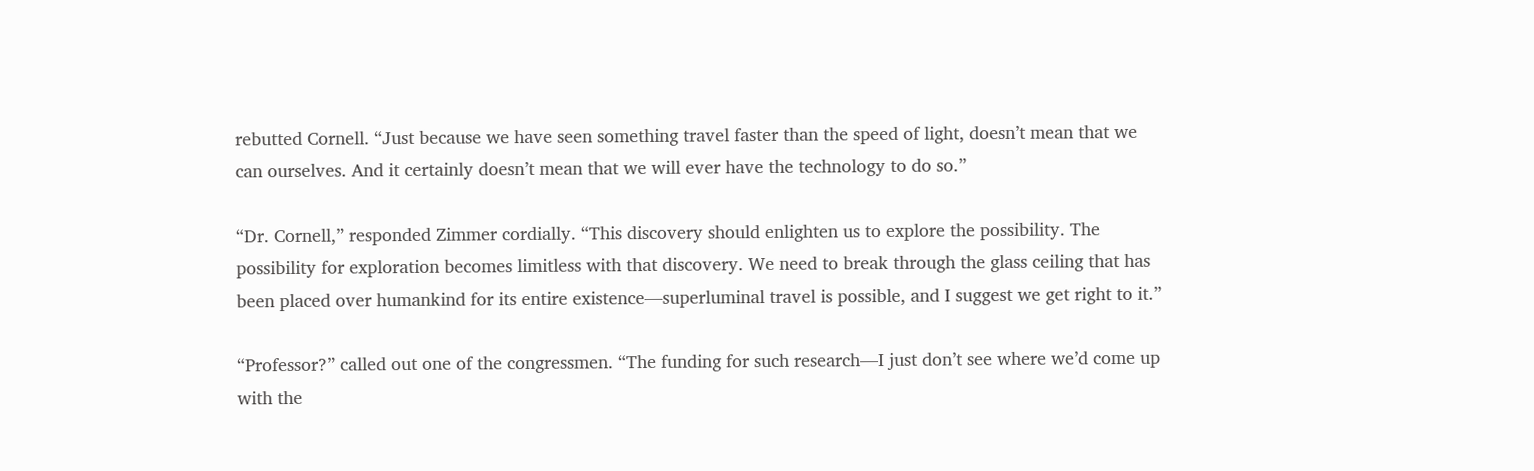rebutted Cornell. “Just because we have seen something travel faster than the speed of light, doesn’t mean that we can ourselves. And it certainly doesn’t mean that we will ever have the technology to do so.”

“Dr. Cornell,” responded Zimmer cordially. “This discovery should enlighten us to explore the possibility. The possibility for exploration becomes limitless with that discovery. We need to break through the glass ceiling that has been placed over humankind for its entire existence—superluminal travel is possible, and I suggest we get right to it.”

“Professor?” called out one of the congressmen. “The funding for such research—I just don’t see where we’d come up with the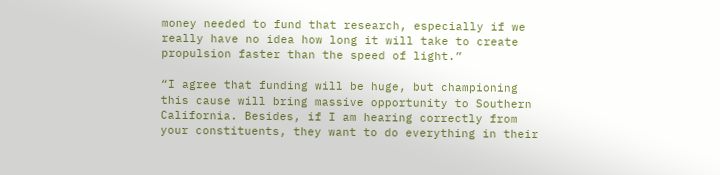money needed to fund that research, especially if we really have no idea how long it will take to create propulsion faster than the speed of light.”

“I agree that funding will be huge, but championing this cause will bring massive opportunity to Southern California. Besides, if I am hearing correctly from your constituents, they want to do everything in their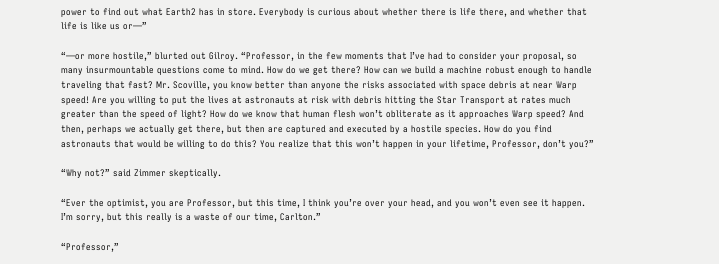power to find out what Earth2 has in store. Everybody is curious about whether there is life there, and whether that life is like us or—”

“—or more hostile,” blurted out Gilroy. “Professor, in the few moments that I’ve had to consider your proposal, so many insurmountable questions come to mind. How do we get there? How can we build a machine robust enough to handle traveling that fast? Mr. Scoville, you know better than anyone the risks associated with space debris at near Warp speed! Are you willing to put the lives at astronauts at risk with debris hitting the Star Transport at rates much greater than the speed of light? How do we know that human flesh won’t obliterate as it approaches Warp speed? And then, perhaps we actually get there, but then are captured and executed by a hostile species. How do you find astronauts that would be willing to do this? You realize that this won’t happen in your lifetime, Professor, don’t you?”

“Why not?” said Zimmer skeptically.

“Ever the optimist, you are Professor, but this time, I think you’re over your head, and you won’t even see it happen. I’m sorry, but this really is a waste of our time, Carlton.”

“Professor,”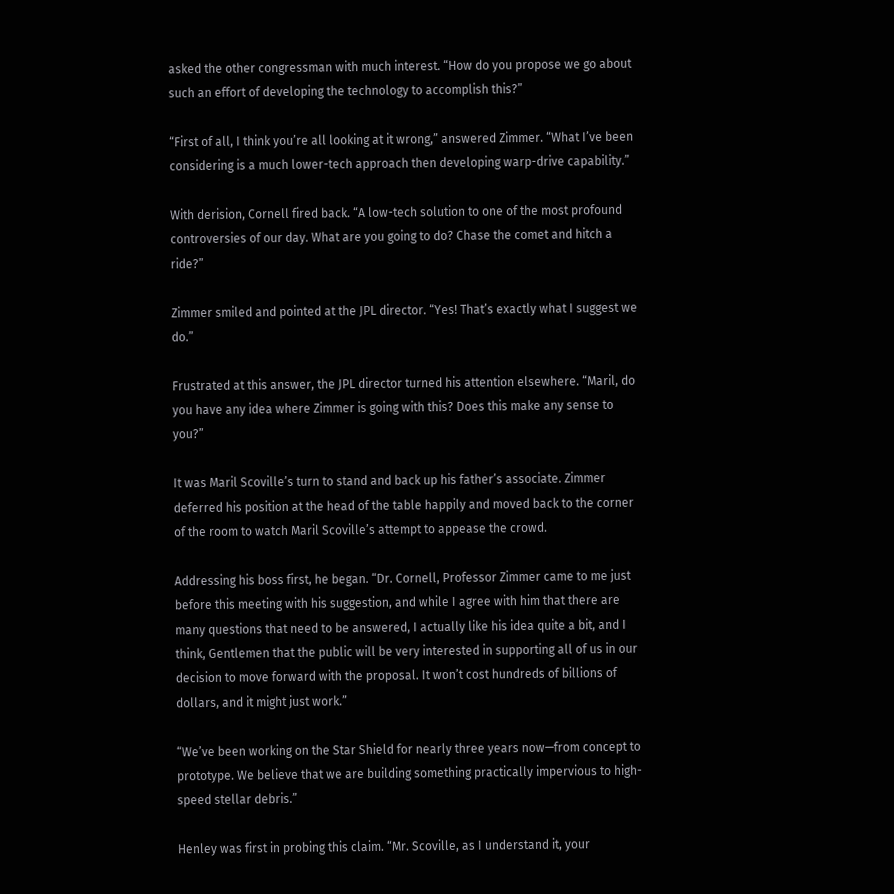asked the other congressman with much interest. “How do you propose we go about such an effort of developing the technology to accomplish this?”

“First of all, I think you’re all looking at it wrong,” answered Zimmer. “What I’ve been considering is a much lower-tech approach then developing warp-drive capability.”

With derision, Cornell fired back. “A low-tech solution to one of the most profound controversies of our day. What are you going to do? Chase the comet and hitch a ride?”

Zimmer smiled and pointed at the JPL director. “Yes! That’s exactly what I suggest we do.”

Frustrated at this answer, the JPL director turned his attention elsewhere. “Maril, do you have any idea where Zimmer is going with this? Does this make any sense to you?”

It was Maril Scoville’s turn to stand and back up his father’s associate. Zimmer deferred his position at the head of the table happily and moved back to the corner of the room to watch Maril Scoville’s attempt to appease the crowd.

Addressing his boss first, he began. “Dr. Cornell, Professor Zimmer came to me just before this meeting with his suggestion, and while I agree with him that there are many questions that need to be answered, I actually like his idea quite a bit, and I think, Gentlemen that the public will be very interested in supporting all of us in our decision to move forward with the proposal. It won’t cost hundreds of billions of dollars, and it might just work.”

“We’ve been working on the Star Shield for nearly three years now—from concept to prototype. We believe that we are building something practically impervious to high-speed stellar debris.”

Henley was first in probing this claim. “Mr. Scoville, as I understand it, your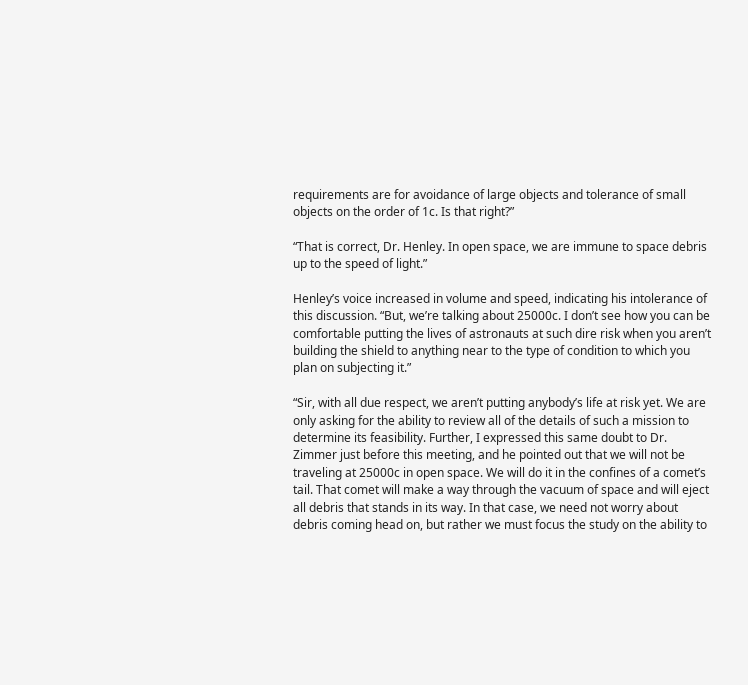requirements are for avoidance of large objects and tolerance of small objects on the order of 1c. Is that right?”

“That is correct, Dr. Henley. In open space, we are immune to space debris up to the speed of light.”

Henley’s voice increased in volume and speed, indicating his intolerance of this discussion. “But, we’re talking about 25000c. I don’t see how you can be comfortable putting the lives of astronauts at such dire risk when you aren’t building the shield to anything near to the type of condition to which you plan on subjecting it.”

“Sir, with all due respect, we aren’t putting anybody’s life at risk yet. We are only asking for the ability to review all of the details of such a mission to determine its feasibility. Further, I expressed this same doubt to Dr. Zimmer just before this meeting, and he pointed out that we will not be traveling at 25000c in open space. We will do it in the confines of a comet’s tail. That comet will make a way through the vacuum of space and will eject all debris that stands in its way. In that case, we need not worry about debris coming head on, but rather we must focus the study on the ability to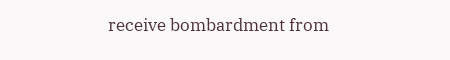receive bombardment from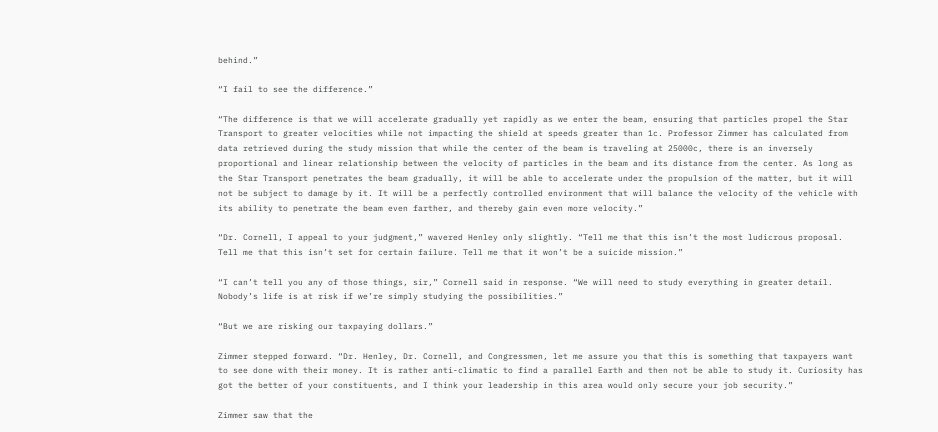behind.”

“I fail to see the difference.”

“The difference is that we will accelerate gradually yet rapidly as we enter the beam, ensuring that particles propel the Star Transport to greater velocities while not impacting the shield at speeds greater than 1c. Professor Zimmer has calculated from data retrieved during the study mission that while the center of the beam is traveling at 25000c, there is an inversely proportional and linear relationship between the velocity of particles in the beam and its distance from the center. As long as the Star Transport penetrates the beam gradually, it will be able to accelerate under the propulsion of the matter, but it will not be subject to damage by it. It will be a perfectly controlled environment that will balance the velocity of the vehicle with its ability to penetrate the beam even farther, and thereby gain even more velocity.”

“Dr. Cornell, I appeal to your judgment,” wavered Henley only slightly. “Tell me that this isn’t the most ludicrous proposal. Tell me that this isn’t set for certain failure. Tell me that it won’t be a suicide mission.”

“I can’t tell you any of those things, sir,” Cornell said in response. “We will need to study everything in greater detail. Nobody’s life is at risk if we’re simply studying the possibilities.”

“But we are risking our taxpaying dollars.”

Zimmer stepped forward. “Dr. Henley, Dr. Cornell, and Congressmen, let me assure you that this is something that taxpayers want to see done with their money. It is rather anti-climatic to find a parallel Earth and then not be able to study it. Curiosity has got the better of your constituents, and I think your leadership in this area would only secure your job security.”

Zimmer saw that the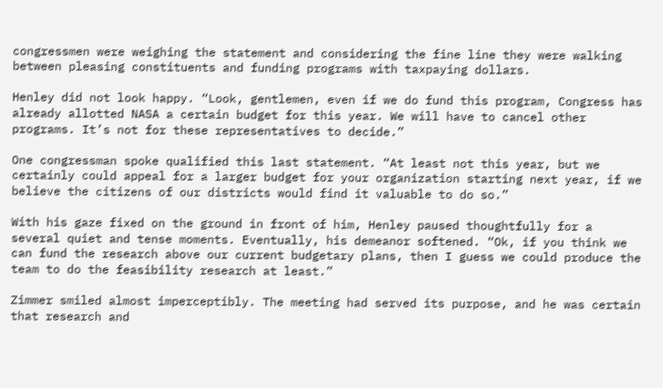congressmen were weighing the statement and considering the fine line they were walking between pleasing constituents and funding programs with taxpaying dollars.

Henley did not look happy. “Look, gentlemen, even if we do fund this program, Congress has already allotted NASA a certain budget for this year. We will have to cancel other programs. It’s not for these representatives to decide.”

One congressman spoke qualified this last statement. “At least not this year, but we certainly could appeal for a larger budget for your organization starting next year, if we believe the citizens of our districts would find it valuable to do so.”

With his gaze fixed on the ground in front of him, Henley paused thoughtfully for a several quiet and tense moments. Eventually, his demeanor softened. “Ok, if you think we can fund the research above our current budgetary plans, then I guess we could produce the team to do the feasibility research at least.”

Zimmer smiled almost imperceptibly. The meeting had served its purpose, and he was certain that research and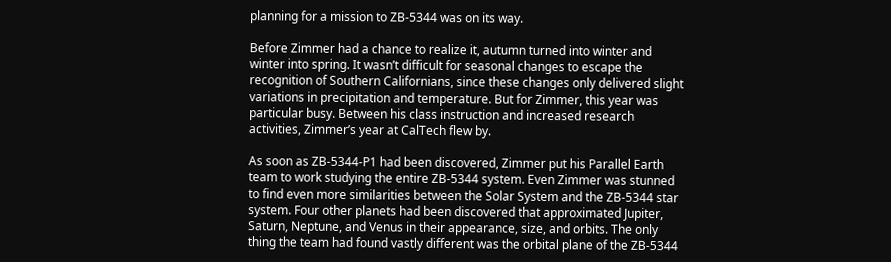planning for a mission to ZB-5344 was on its way.

Before Zimmer had a chance to realize it, autumn turned into winter and winter into spring. It wasn’t difficult for seasonal changes to escape the recognition of Southern Californians, since these changes only delivered slight variations in precipitation and temperature. But for Zimmer, this year was particular busy. Between his class instruction and increased research activities, Zimmer’s year at CalTech flew by.

As soon as ZB-5344-P1 had been discovered, Zimmer put his Parallel Earth team to work studying the entire ZB-5344 system. Even Zimmer was stunned to find even more similarities between the Solar System and the ZB-5344 star system. Four other planets had been discovered that approximated Jupiter, Saturn, Neptune, and Venus in their appearance, size, and orbits. The only thing the team had found vastly different was the orbital plane of the ZB-5344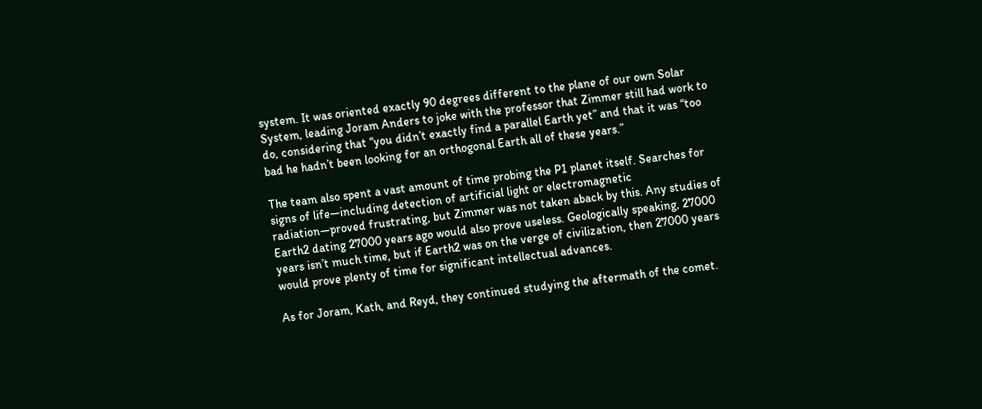system. It was oriented exactly 90 degrees different to the plane of our own Solar System, leading Joram Anders to joke with the professor that Zimmer still had work to do, considering that “you didn’t exactly find a parallel Earth yet” and that it was “too bad he hadn’t been looking for an orthogonal Earth all of these years.”

The team also spent a vast amount of time probing the P1 planet itself. Searches for signs of life—including detection of artificial light or electromagnetic radiation—proved frustrating, but Zimmer was not taken aback by this. Any studies of Earth2 dating 27000 years ago would also prove useless. Geologically speaking, 27000 years isn’t much time, but if Earth2 was on the verge of civilization, then 27000 years would prove plenty of time for significant intellectual advances.

As for Joram, Kath, and Reyd, they continued studying the aftermath of the comet.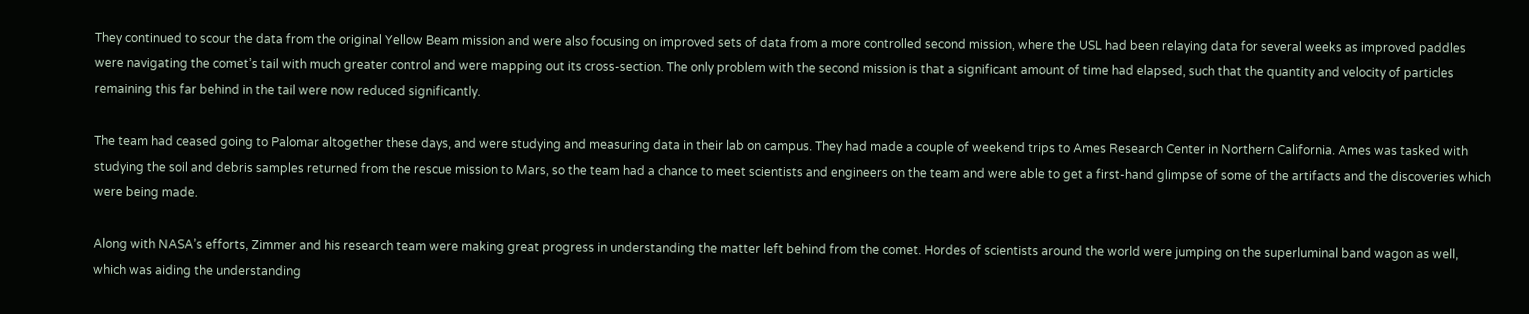They continued to scour the data from the original Yellow Beam mission and were also focusing on improved sets of data from a more controlled second mission, where the USL had been relaying data for several weeks as improved paddles were navigating the comet’s tail with much greater control and were mapping out its cross-section. The only problem with the second mission is that a significant amount of time had elapsed, such that the quantity and velocity of particles remaining this far behind in the tail were now reduced significantly.

The team had ceased going to Palomar altogether these days, and were studying and measuring data in their lab on campus. They had made a couple of weekend trips to Ames Research Center in Northern California. Ames was tasked with studying the soil and debris samples returned from the rescue mission to Mars, so the team had a chance to meet scientists and engineers on the team and were able to get a first-hand glimpse of some of the artifacts and the discoveries which were being made.

Along with NASA’s efforts, Zimmer and his research team were making great progress in understanding the matter left behind from the comet. Hordes of scientists around the world were jumping on the superluminal band wagon as well, which was aiding the understanding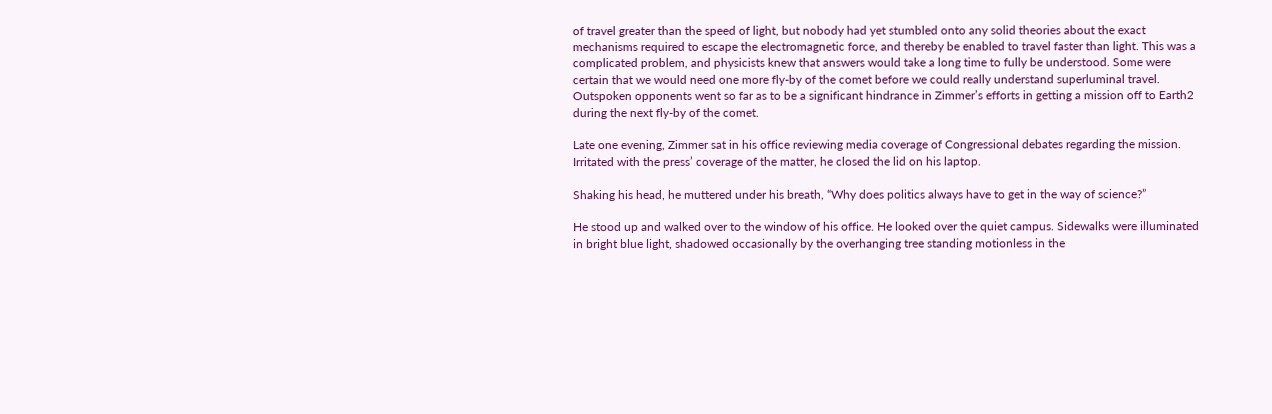of travel greater than the speed of light, but nobody had yet stumbled onto any solid theories about the exact mechanisms required to escape the electromagnetic force, and thereby be enabled to travel faster than light. This was a complicated problem, and physicists knew that answers would take a long time to fully be understood. Some were certain that we would need one more fly-by of the comet before we could really understand superluminal travel. Outspoken opponents went so far as to be a significant hindrance in Zimmer’s efforts in getting a mission off to Earth2 during the next fly-by of the comet.

Late one evening, Zimmer sat in his office reviewing media coverage of Congressional debates regarding the mission. Irritated with the press’ coverage of the matter, he closed the lid on his laptop.

Shaking his head, he muttered under his breath, “Why does politics always have to get in the way of science?”

He stood up and walked over to the window of his office. He looked over the quiet campus. Sidewalks were illuminated in bright blue light, shadowed occasionally by the overhanging tree standing motionless in the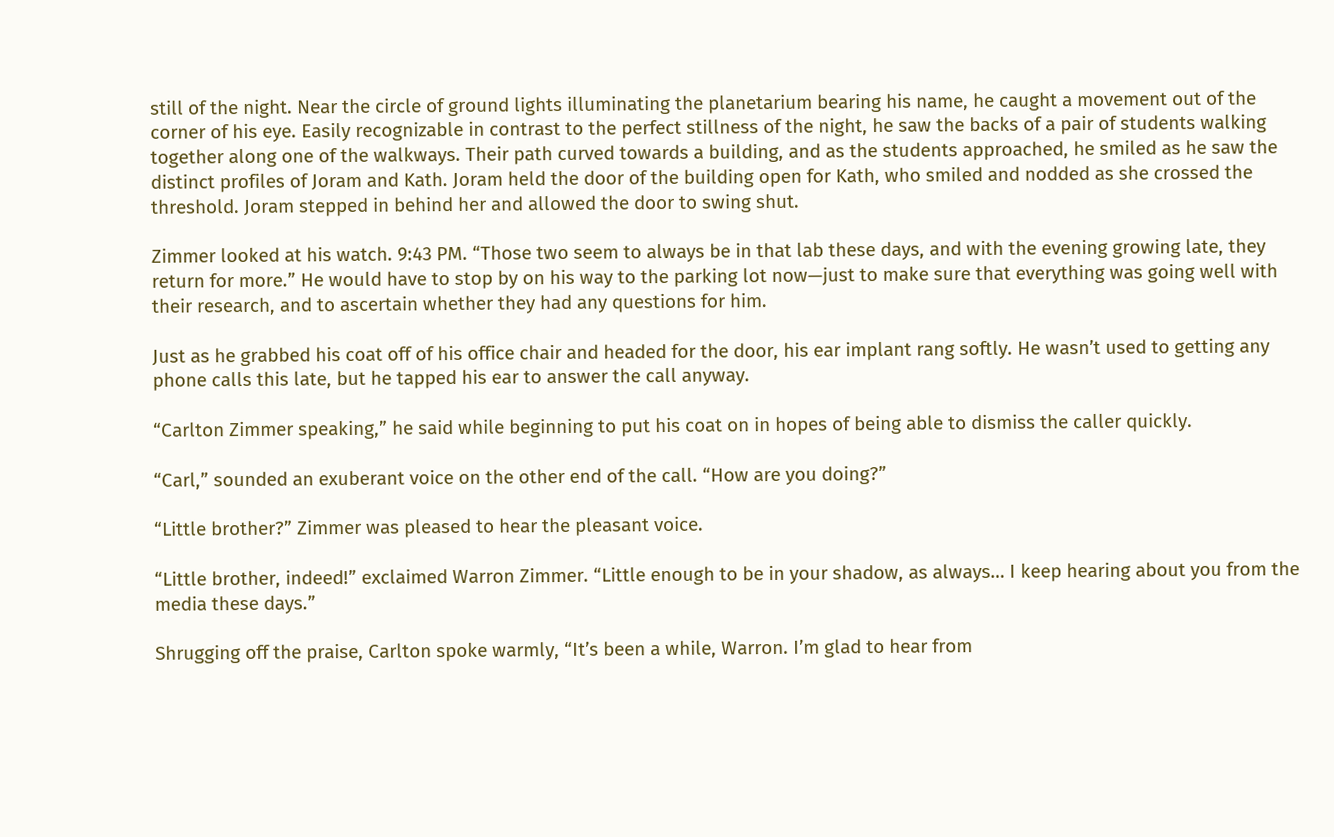still of the night. Near the circle of ground lights illuminating the planetarium bearing his name, he caught a movement out of the corner of his eye. Easily recognizable in contrast to the perfect stillness of the night, he saw the backs of a pair of students walking together along one of the walkways. Their path curved towards a building, and as the students approached, he smiled as he saw the distinct profiles of Joram and Kath. Joram held the door of the building open for Kath, who smiled and nodded as she crossed the threshold. Joram stepped in behind her and allowed the door to swing shut.

Zimmer looked at his watch. 9:43 PM. “Those two seem to always be in that lab these days, and with the evening growing late, they return for more.” He would have to stop by on his way to the parking lot now—just to make sure that everything was going well with their research, and to ascertain whether they had any questions for him.

Just as he grabbed his coat off of his office chair and headed for the door, his ear implant rang softly. He wasn’t used to getting any phone calls this late, but he tapped his ear to answer the call anyway.

“Carlton Zimmer speaking,” he said while beginning to put his coat on in hopes of being able to dismiss the caller quickly.

“Carl,” sounded an exuberant voice on the other end of the call. “How are you doing?”

“Little brother?” Zimmer was pleased to hear the pleasant voice.

“Little brother, indeed!” exclaimed Warron Zimmer. “Little enough to be in your shadow, as always… I keep hearing about you from the media these days.”

Shrugging off the praise, Carlton spoke warmly, “It’s been a while, Warron. I’m glad to hear from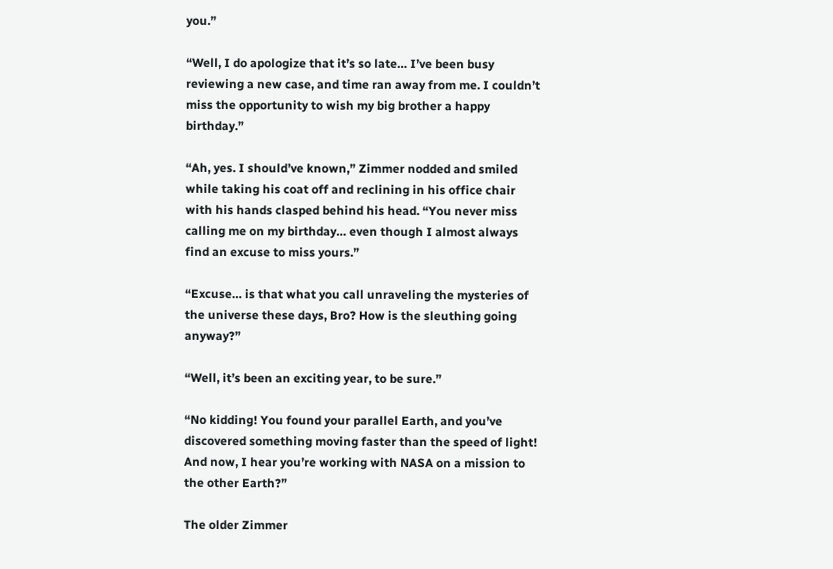you.”

“Well, I do apologize that it’s so late… I’ve been busy reviewing a new case, and time ran away from me. I couldn’t miss the opportunity to wish my big brother a happy birthday.”

“Ah, yes. I should’ve known,” Zimmer nodded and smiled while taking his coat off and reclining in his office chair with his hands clasped behind his head. “You never miss calling me on my birthday… even though I almost always find an excuse to miss yours.”

“Excuse… is that what you call unraveling the mysteries of the universe these days, Bro? How is the sleuthing going anyway?”

“Well, it’s been an exciting year, to be sure.”

“No kidding! You found your parallel Earth, and you’ve discovered something moving faster than the speed of light! And now, I hear you’re working with NASA on a mission to the other Earth?”

The older Zimmer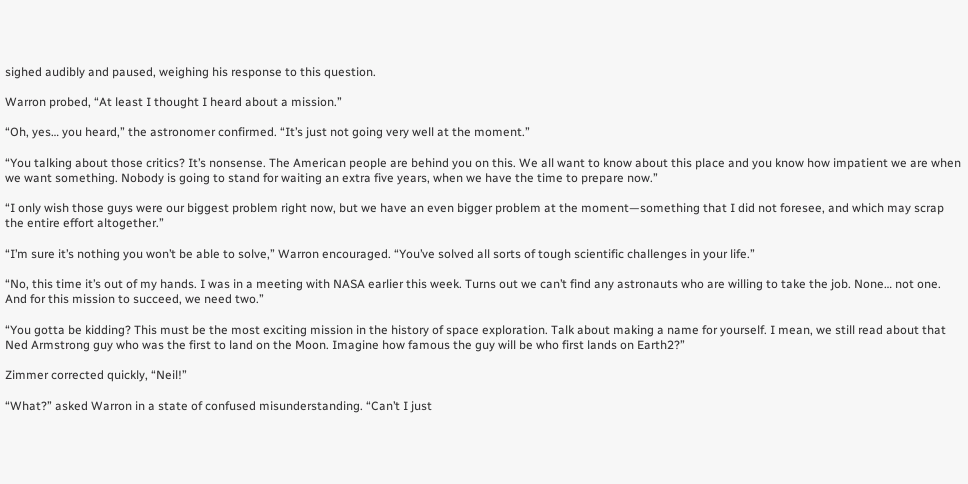sighed audibly and paused, weighing his response to this question.

Warron probed, “At least I thought I heard about a mission.”

“Oh, yes… you heard,” the astronomer confirmed. “It’s just not going very well at the moment.”

“You talking about those critics? It’s nonsense. The American people are behind you on this. We all want to know about this place and you know how impatient we are when we want something. Nobody is going to stand for waiting an extra five years, when we have the time to prepare now.”

“I only wish those guys were our biggest problem right now, but we have an even bigger problem at the moment—something that I did not foresee, and which may scrap the entire effort altogether.”

“I’m sure it’s nothing you won’t be able to solve,” Warron encouraged. “You’ve solved all sorts of tough scientific challenges in your life.”

“No, this time it’s out of my hands. I was in a meeting with NASA earlier this week. Turns out we can’t find any astronauts who are willing to take the job. None… not one. And for this mission to succeed, we need two.”

“You gotta be kidding? This must be the most exciting mission in the history of space exploration. Talk about making a name for yourself. I mean, we still read about that Ned Armstrong guy who was the first to land on the Moon. Imagine how famous the guy will be who first lands on Earth2?”

Zimmer corrected quickly, “Neil!”

“What?” asked Warron in a state of confused misunderstanding. “Can’t I just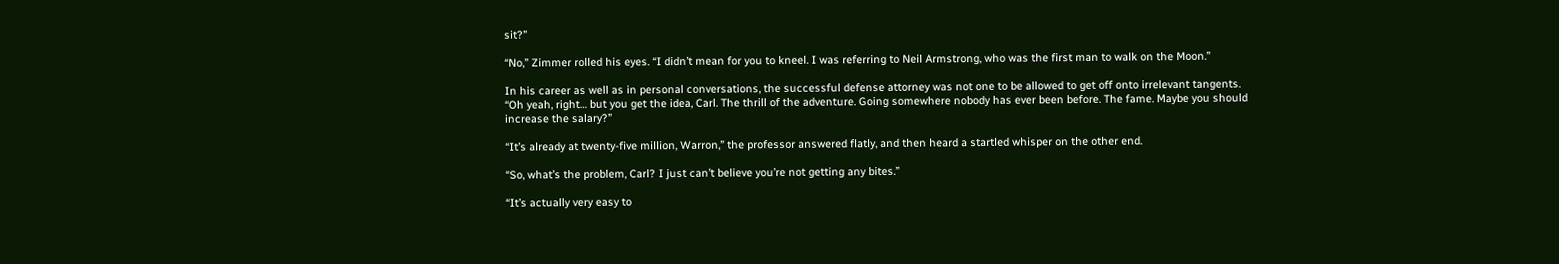sit?”

“No,” Zimmer rolled his eyes. “I didn’t mean for you to kneel. I was referring to Neil Armstrong, who was the first man to walk on the Moon.”

In his career as well as in personal conversations, the successful defense attorney was not one to be allowed to get off onto irrelevant tangents. “Oh yeah, right… but you get the idea, Carl. The thrill of the adventure. Going somewhere nobody has ever been before. The fame. Maybe you should increase the salary?”

“It’s already at twenty-five million, Warron,” the professor answered flatly, and then heard a startled whisper on the other end.

“So, what’s the problem, Carl? I just can’t believe you’re not getting any bites.”

“It’s actually very easy to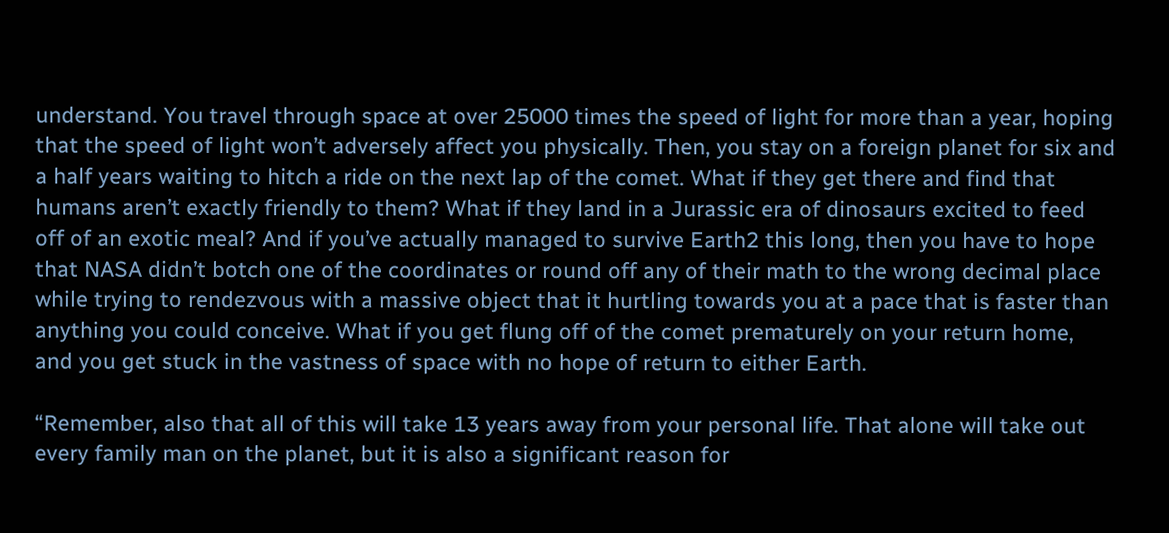understand. You travel through space at over 25000 times the speed of light for more than a year, hoping that the speed of light won’t adversely affect you physically. Then, you stay on a foreign planet for six and a half years waiting to hitch a ride on the next lap of the comet. What if they get there and find that humans aren’t exactly friendly to them? What if they land in a Jurassic era of dinosaurs excited to feed off of an exotic meal? And if you’ve actually managed to survive Earth2 this long, then you have to hope that NASA didn’t botch one of the coordinates or round off any of their math to the wrong decimal place while trying to rendezvous with a massive object that it hurtling towards you at a pace that is faster than anything you could conceive. What if you get flung off of the comet prematurely on your return home, and you get stuck in the vastness of space with no hope of return to either Earth.

“Remember, also that all of this will take 13 years away from your personal life. That alone will take out every family man on the planet, but it is also a significant reason for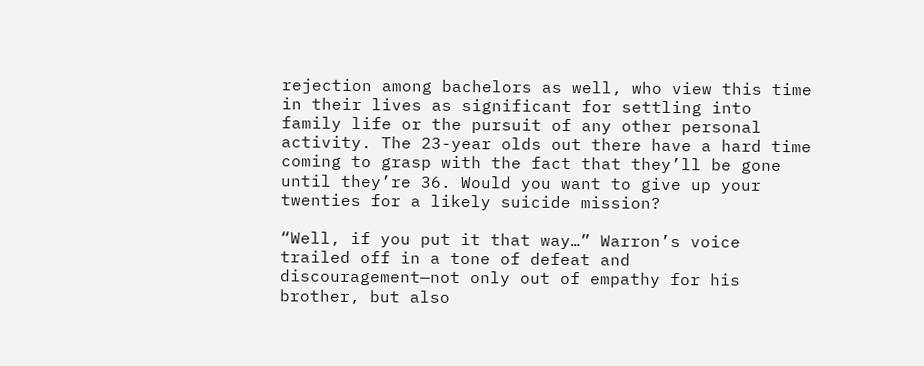rejection among bachelors as well, who view this time in their lives as significant for settling into family life or the pursuit of any other personal activity. The 23-year olds out there have a hard time coming to grasp with the fact that they’ll be gone until they’re 36. Would you want to give up your twenties for a likely suicide mission?

“Well, if you put it that way…” Warron’s voice trailed off in a tone of defeat and discouragement—not only out of empathy for his brother, but also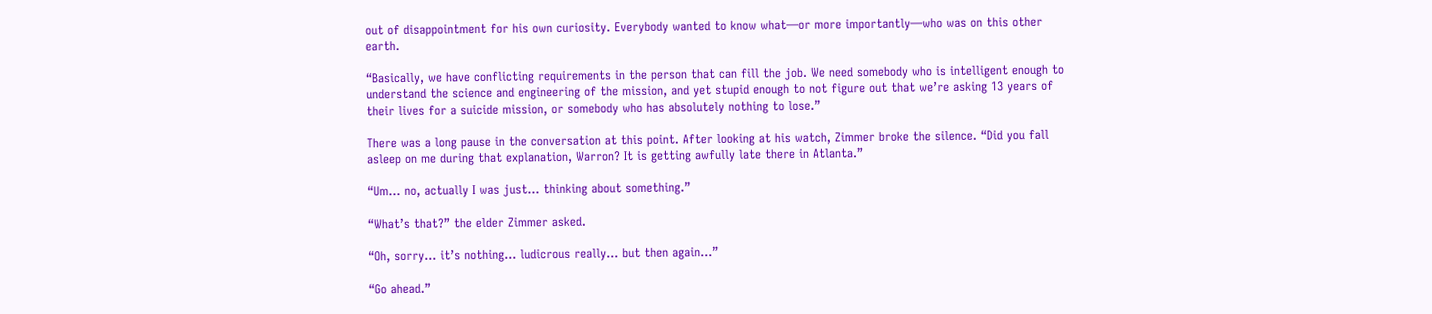out of disappointment for his own curiosity. Everybody wanted to know what—or more importantly—who was on this other earth.

“Basically, we have conflicting requirements in the person that can fill the job. We need somebody who is intelligent enough to understand the science and engineering of the mission, and yet stupid enough to not figure out that we’re asking 13 years of their lives for a suicide mission, or somebody who has absolutely nothing to lose.”

There was a long pause in the conversation at this point. After looking at his watch, Zimmer broke the silence. “Did you fall asleep on me during that explanation, Warron? It is getting awfully late there in Atlanta.”

“Um… no, actually I was just… thinking about something.”

“What’s that?” the elder Zimmer asked.

“Oh, sorry… it’s nothing… ludicrous really… but then again…”

“Go ahead.”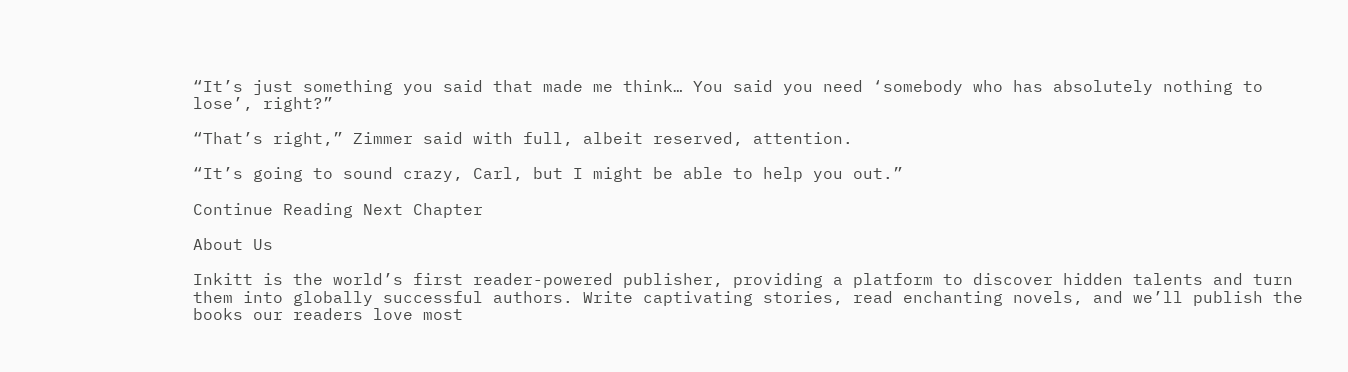“It’s just something you said that made me think… You said you need ‘somebody who has absolutely nothing to lose’, right?”

“That’s right,” Zimmer said with full, albeit reserved, attention.

“It’s going to sound crazy, Carl, but I might be able to help you out.”

Continue Reading Next Chapter

About Us

Inkitt is the world’s first reader-powered publisher, providing a platform to discover hidden talents and turn them into globally successful authors. Write captivating stories, read enchanting novels, and we’ll publish the books our readers love most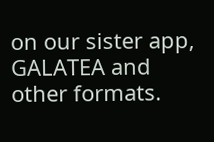on our sister app, GALATEA and other formats.